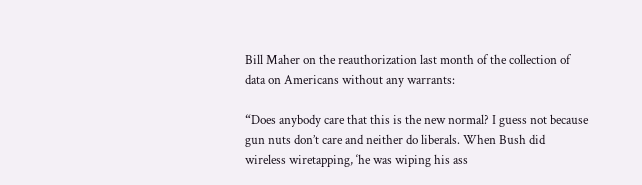Bill Maher on the reauthorization last month of the collection of data on Americans without any warrants:

“Does anybody care that this is the new normal? I guess not because gun nuts don’t care and neither do liberals. When Bush did wireless wiretapping, ‘he was wiping his ass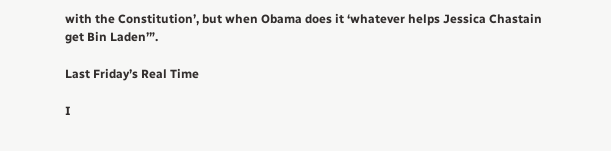with the Constitution’, but when Obama does it ‘whatever helps Jessica Chastain get Bin Laden’”.

Last Friday’s Real Time

I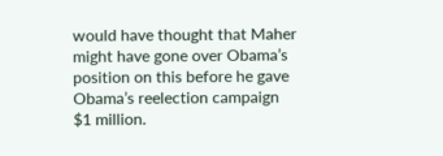would have thought that Maher might have gone over Obama’s position on this before he gave Obama’s reelection campaign $1 million.